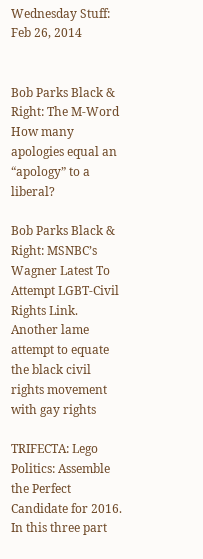Wednesday Stuff: Feb 26, 2014


Bob Parks Black & Right: The M-Word
How many apologies equal an “apology” to a liberal?

Bob Parks Black & Right: MSNBC’s Wagner Latest To Attempt LGBT-Civil Rights Link.
Another lame attempt to equate the black civil rights movement with gay rights

TRIFECTA: Lego Politics: Assemble the Perfect Candidate for 2016.
In this three part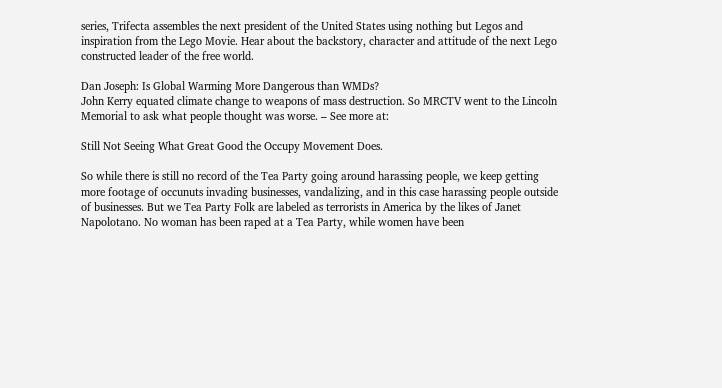series, Trifecta assembles the next president of the United States using nothing but Legos and inspiration from the Lego Movie. Hear about the backstory, character and attitude of the next Lego constructed leader of the free world.

Dan Joseph: Is Global Warming More Dangerous than WMDs?
John Kerry equated climate change to weapons of mass destruction. So MRCTV went to the Lincoln Memorial to ask what people thought was worse. – See more at:

Still Not Seeing What Great Good the Occupy Movement Does.

So while there is still no record of the Tea Party going around harassing people, we keep getting more footage of occunuts invading businesses, vandalizing, and in this case harassing people outside of businesses. But we Tea Party Folk are labeled as terrorists in America by the likes of Janet Napolotano. No woman has been raped at a Tea Party, while women have been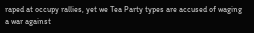raped at occupy rallies, yet we Tea Party types are accused of waging a war against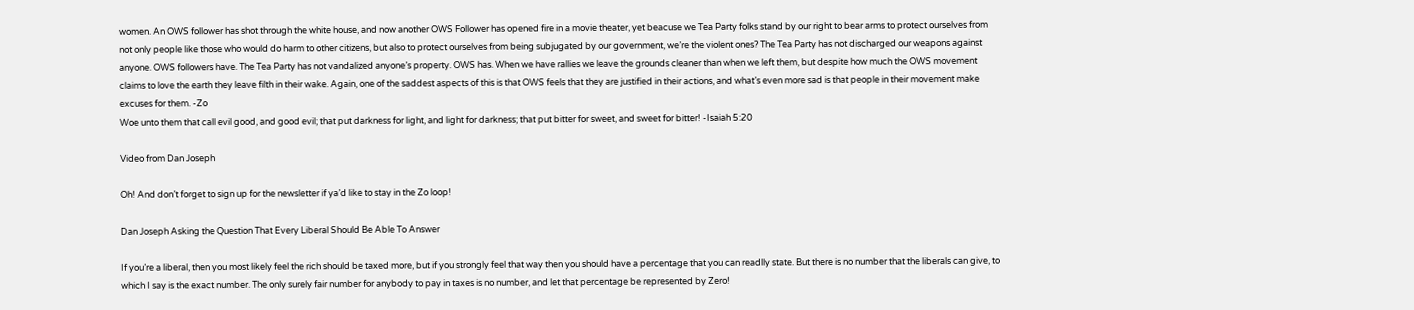women. An OWS follower has shot through the white house, and now another OWS Follower has opened fire in a movie theater, yet beacuse we Tea Party folks stand by our right to bear arms to protect ourselves from not only people like those who would do harm to other citizens, but also to protect ourselves from being subjugated by our government, we’re the violent ones? The Tea Party has not discharged our weapons against anyone. OWS followers have. The Tea Party has not vandalized anyone’s property. OWS has. When we have rallies we leave the grounds cleaner than when we left them, but despite how much the OWS movement claims to love the earth they leave filth in their wake. Again, one of the saddest aspects of this is that OWS feels that they are justified in their actions, and what’s even more sad is that people in their movement make excuses for them. -Zo
Woe unto them that call evil good, and good evil; that put darkness for light, and light for darkness; that put bitter for sweet, and sweet for bitter! -Isaiah 5:20

Video from Dan Joseph

Oh! And don’t forget to sign up for the newsletter if ya’d like to stay in the Zo loop!

Dan Joseph Asking the Question That Every Liberal Should Be Able To Answer

If you’re a liberal, then you most likely feel the rich should be taxed more, but if you strongly feel that way then you should have a percentage that you can readlly state. But there is no number that the liberals can give, to which I say is the exact number. The only surely fair number for anybody to pay in taxes is no number, and let that percentage be represented by Zero!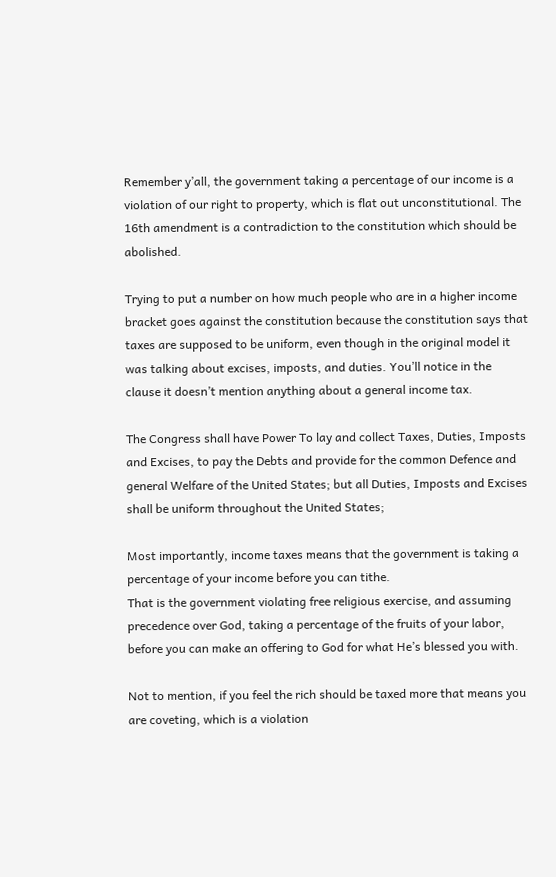Remember y’all, the government taking a percentage of our income is a violation of our right to property, which is flat out unconstitutional. The 16th amendment is a contradiction to the constitution which should be abolished.

Trying to put a number on how much people who are in a higher income bracket goes against the constitution because the constitution says that taxes are supposed to be uniform, even though in the original model it was talking about excises, imposts, and duties. You’ll notice in the clause it doesn’t mention anything about a general income tax.

The Congress shall have Power To lay and collect Taxes, Duties, Imposts and Excises, to pay the Debts and provide for the common Defence and general Welfare of the United States; but all Duties, Imposts and Excises shall be uniform throughout the United States;

Most importantly, income taxes means that the government is taking a percentage of your income before you can tithe.
That is the government violating free religious exercise, and assuming precedence over God, taking a percentage of the fruits of your labor, before you can make an offering to God for what He’s blessed you with.

Not to mention, if you feel the rich should be taxed more that means you are coveting, which is a violation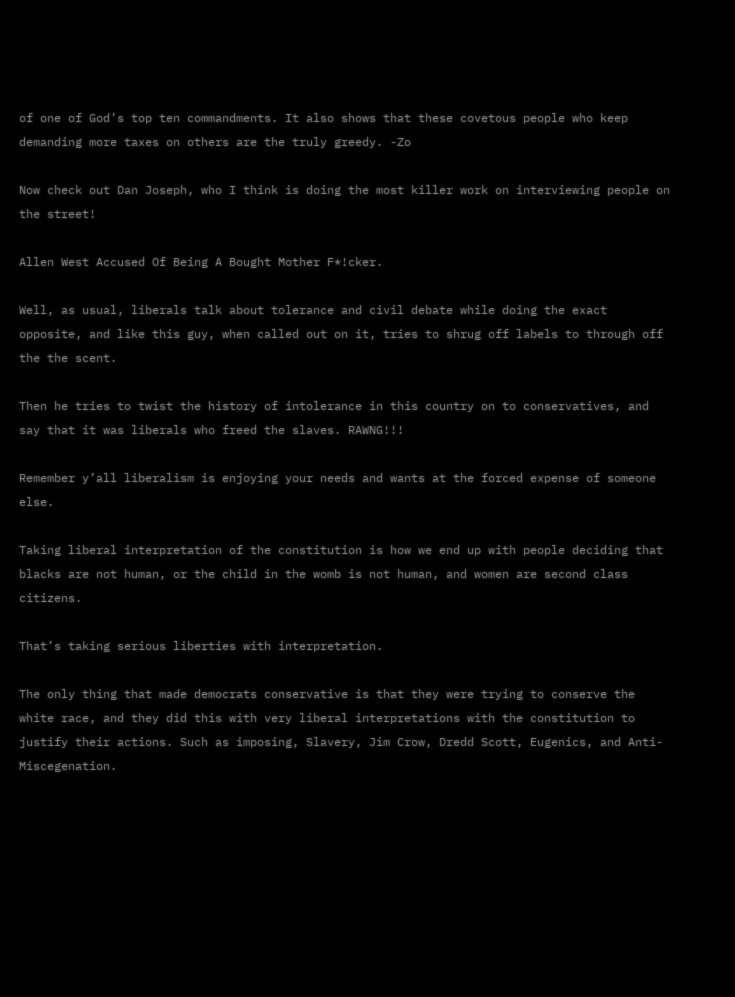of one of God’s top ten commandments. It also shows that these covetous people who keep demanding more taxes on others are the truly greedy. -Zo

Now check out Dan Joseph, who I think is doing the most killer work on interviewing people on the street!

Allen West Accused Of Being A Bought Mother F*!cker.

Well, as usual, liberals talk about tolerance and civil debate while doing the exact opposite, and like this guy, when called out on it, tries to shrug off labels to through off the the scent.

Then he tries to twist the history of intolerance in this country on to conservatives, and say that it was liberals who freed the slaves. RAWNG!!!

Remember y’all liberalism is enjoying your needs and wants at the forced expense of someone else.

Taking liberal interpretation of the constitution is how we end up with people deciding that blacks are not human, or the child in the womb is not human, and women are second class citizens.

That’s taking serious liberties with interpretation.

The only thing that made democrats conservative is that they were trying to conserve the white race, and they did this with very liberal interpretations with the constitution to justify their actions. Such as imposing, Slavery, Jim Crow, Dredd Scott, Eugenics, and Anti-Miscegenation.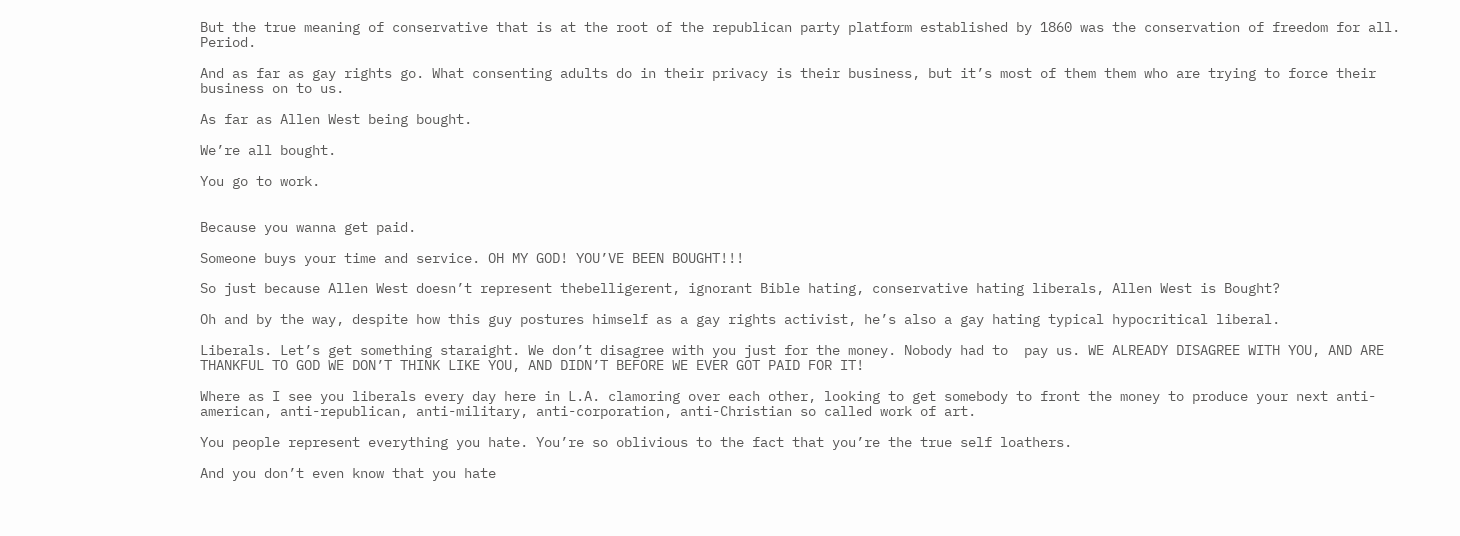But the true meaning of conservative that is at the root of the republican party platform established by 1860 was the conservation of freedom for all. Period.

And as far as gay rights go. What consenting adults do in their privacy is their business, but it’s most of them them who are trying to force their business on to us.

As far as Allen West being bought.

We’re all bought.

You go to work.


Because you wanna get paid.

Someone buys your time and service. OH MY GOD! YOU’VE BEEN BOUGHT!!!

So just because Allen West doesn’t represent thebelligerent, ignorant Bible hating, conservative hating liberals, Allen West is Bought?

Oh and by the way, despite how this guy postures himself as a gay rights activist, he’s also a gay hating typical hypocritical liberal.

Liberals. Let’s get something staraight. We don’t disagree with you just for the money. Nobody had to  pay us. WE ALREADY DISAGREE WITH YOU, AND ARE THANKFUL TO GOD WE DON’T THINK LIKE YOU, AND DIDN’T BEFORE WE EVER GOT PAID FOR IT!

Where as I see you liberals every day here in L.A. clamoring over each other, looking to get somebody to front the money to produce your next anti-american, anti-republican, anti-military, anti-corporation, anti-Christian so called work of art.

You people represent everything you hate. You’re so oblivious to the fact that you’re the true self loathers.

And you don’t even know that you hate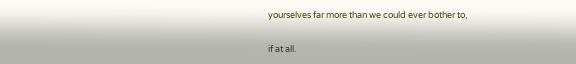yourselves far more than we could ever bother to,

if at all.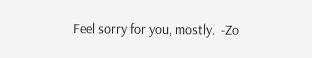Feel sorry for you, mostly.  -Zo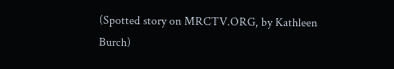(Spotted story on MRCTV.ORG, by Kathleen Burch)